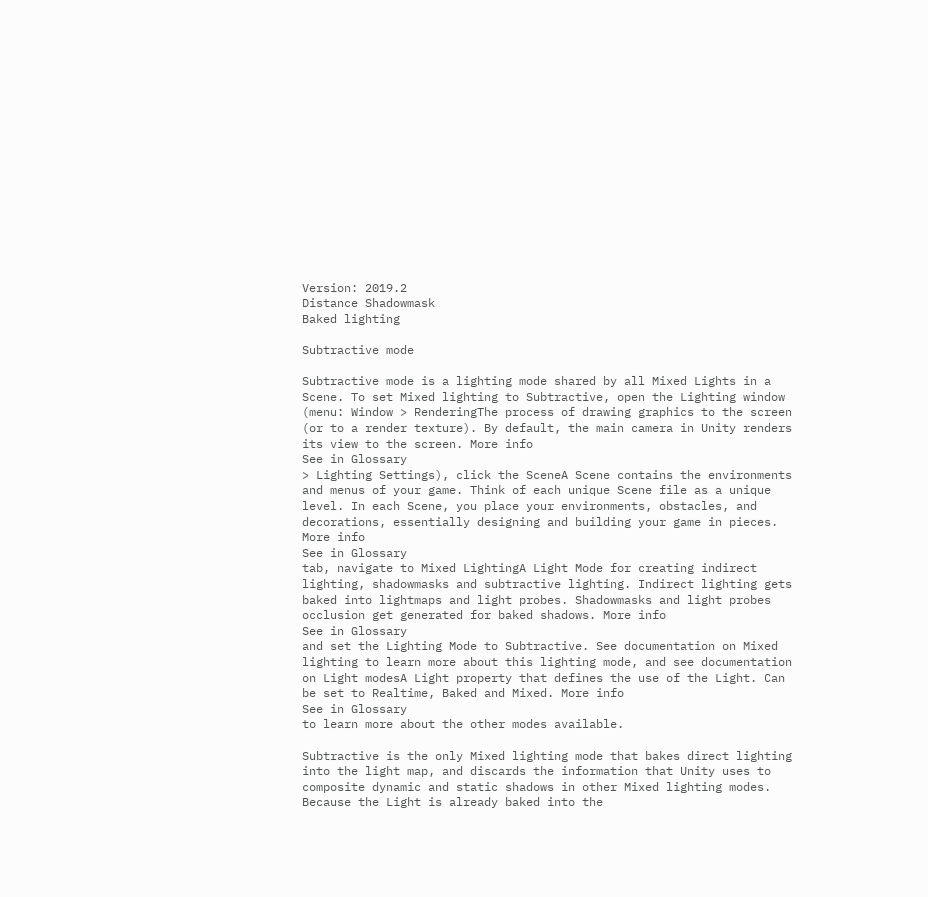Version: 2019.2
Distance Shadowmask
Baked lighting

Subtractive mode

Subtractive mode is a lighting mode shared by all Mixed Lights in a Scene. To set Mixed lighting to Subtractive, open the Lighting window (menu: Window > RenderingThe process of drawing graphics to the screen (or to a render texture). By default, the main camera in Unity renders its view to the screen. More info
See in Glossary
> Lighting Settings), click the SceneA Scene contains the environments and menus of your game. Think of each unique Scene file as a unique level. In each Scene, you place your environments, obstacles, and decorations, essentially designing and building your game in pieces. More info
See in Glossary
tab, navigate to Mixed LightingA Light Mode for creating indirect lighting, shadowmasks and subtractive lighting. Indirect lighting gets baked into lightmaps and light probes. Shadowmasks and light probes occlusion get generated for baked shadows. More info
See in Glossary
and set the Lighting Mode to Subtractive. See documentation on Mixed lighting to learn more about this lighting mode, and see documentation on Light modesA Light property that defines the use of the Light. Can be set to Realtime, Baked and Mixed. More info
See in Glossary
to learn more about the other modes available.

Subtractive is the only Mixed lighting mode that bakes direct lighting into the light map, and discards the information that Unity uses to composite dynamic and static shadows in other Mixed lighting modes. Because the Light is already baked into the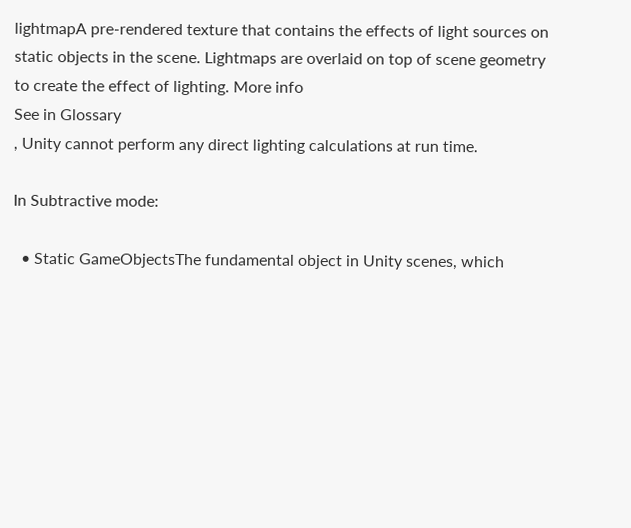lightmapA pre-rendered texture that contains the effects of light sources on static objects in the scene. Lightmaps are overlaid on top of scene geometry to create the effect of lighting. More info
See in Glossary
, Unity cannot perform any direct lighting calculations at run time.

In Subtractive mode:

  • Static GameObjectsThe fundamental object in Unity scenes, which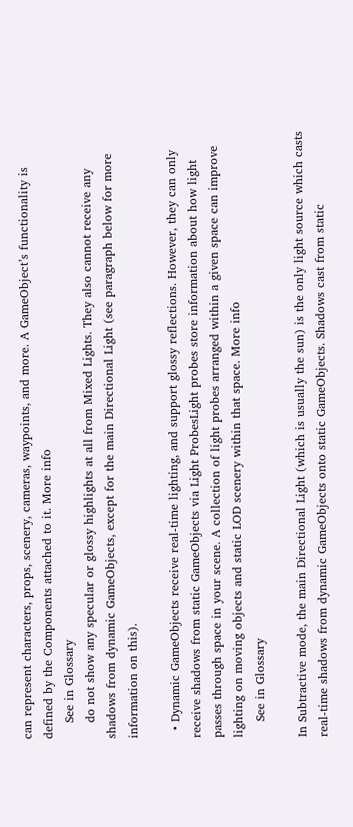can represent characters, props, scenery, cameras, waypoints, and more. A GameObject’s functionality is defined by the Components attached to it. More info
    See in Glossary
    do not show any specular or glossy highlights at all from Mixed Lights. They also cannot receive any shadows from dynamic GameObjects, except for the main Directional Light (see paragraph below for more information on this).

  • Dynamic GameObjects receive real-time lighting, and support glossy reflections. However, they can only receive shadows from static GameObjects via Light ProbesLight probes store information about how light passes through space in your scene. A collection of light probes arranged within a given space can improve lighting on moving objects and static LOD scenery within that space. More info
    See in Glossary

In Subtractive mode, the main Directional Light (which is usually the sun) is the only light source which casts real-time shadows from dynamic GameObjects onto static GameObjects. Shadows cast from static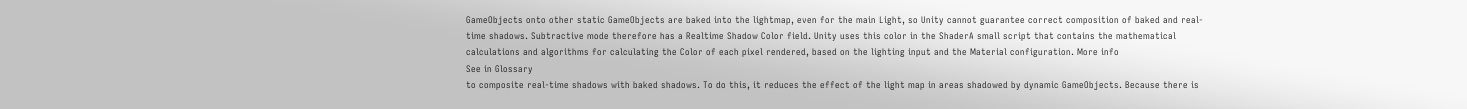GameObjects onto other static GameObjects are baked into the lightmap, even for the main Light, so Unity cannot guarantee correct composition of baked and real-time shadows. Subtractive mode therefore has a Realtime Shadow Color field. Unity uses this color in the ShaderA small script that contains the mathematical calculations and algorithms for calculating the Color of each pixel rendered, based on the lighting input and the Material configuration. More info
See in Glossary
to composite real-time shadows with baked shadows. To do this, it reduces the effect of the light map in areas shadowed by dynamic GameObjects. Because there is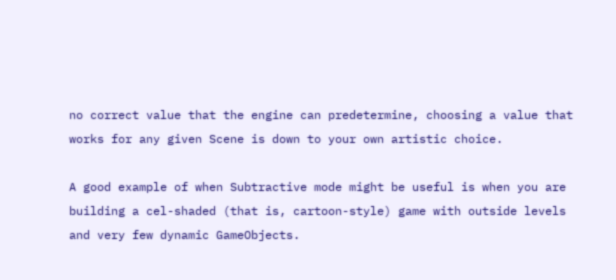no correct value that the engine can predetermine, choosing a value that works for any given Scene is down to your own artistic choice.

A good example of when Subtractive mode might be useful is when you are building a cel-shaded (that is, cartoon-style) game with outside levels and very few dynamic GameObjects.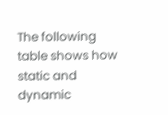The following table shows how static and dynamic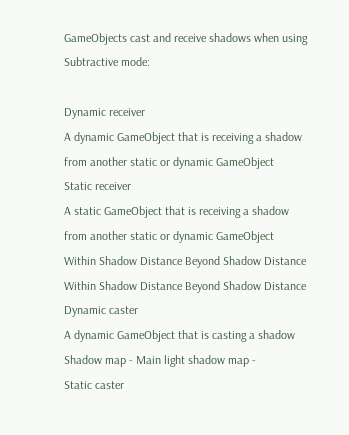GameObjects cast and receive shadows when using Subtractive mode:

Dynamic receiver
A dynamic GameObject that is receiving a shadow from another static or dynamic GameObject
Static receiver
A static GameObject that is receiving a shadow from another static or dynamic GameObject
Within Shadow Distance Beyond Shadow Distance Within Shadow Distance Beyond Shadow Distance
Dynamic caster
A dynamic GameObject that is casting a shadow
Shadow map - Main light shadow map -
Static caster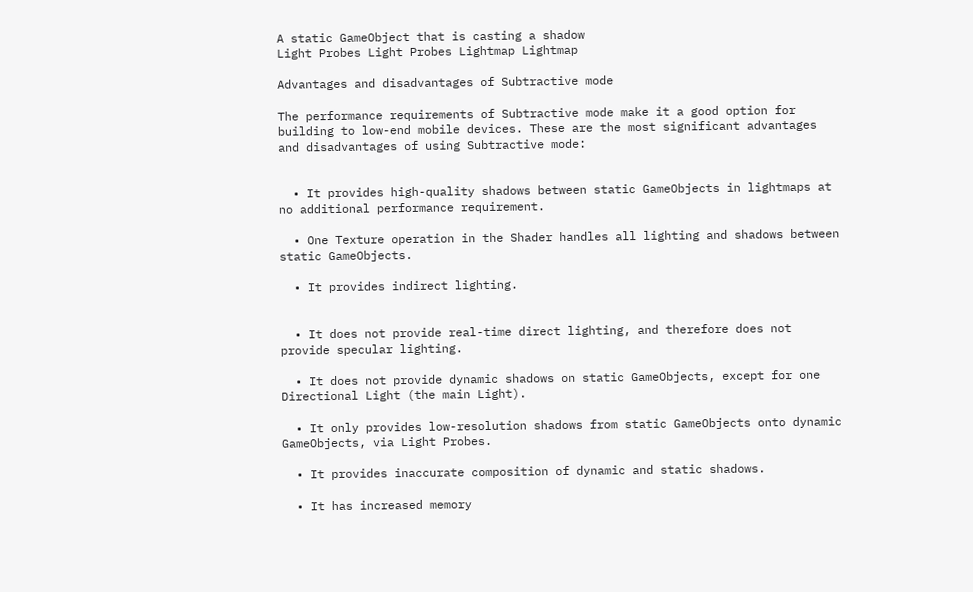A static GameObject that is casting a shadow
Light Probes Light Probes Lightmap Lightmap

Advantages and disadvantages of Subtractive mode

The performance requirements of Subtractive mode make it a good option for building to low-end mobile devices. These are the most significant advantages and disadvantages of using Subtractive mode:


  • It provides high-quality shadows between static GameObjects in lightmaps at no additional performance requirement.

  • One Texture operation in the Shader handles all lighting and shadows between static GameObjects.

  • It provides indirect lighting.


  • It does not provide real-time direct lighting, and therefore does not provide specular lighting.

  • It does not provide dynamic shadows on static GameObjects, except for one Directional Light (the main Light).

  • It only provides low-resolution shadows from static GameObjects onto dynamic GameObjects, via Light Probes.

  • It provides inaccurate composition of dynamic and static shadows.

  • It has increased memory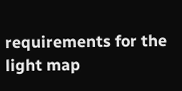requirements for the light map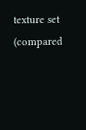texture set (compared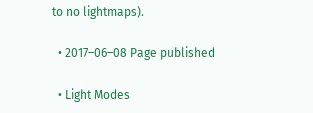to no lightmaps).

  • 2017–06–08 Page published

  • Light Modes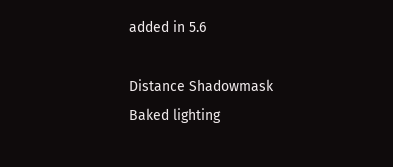added in 5.6

Distance Shadowmask
Baked lighting